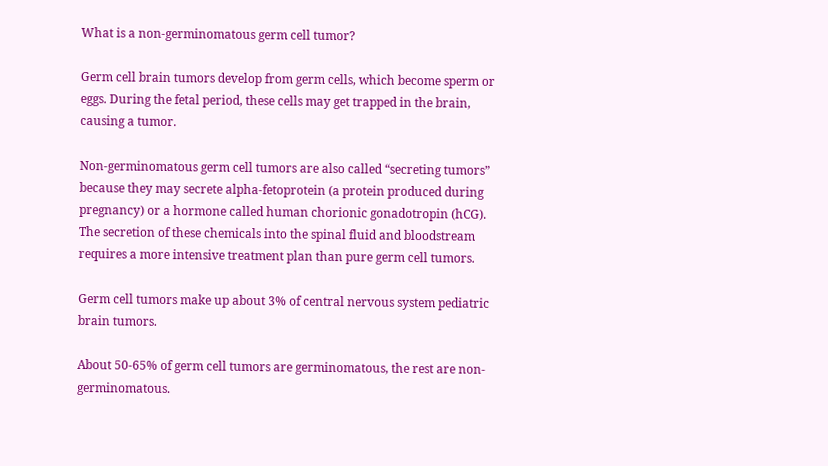What is a non-germinomatous germ cell tumor?

Germ cell brain tumors develop from germ cells, which become sperm or eggs. During the fetal period, these cells may get trapped in the brain, causing a tumor.

Non-germinomatous germ cell tumors are also called “secreting tumors” because they may secrete alpha-fetoprotein (a protein produced during pregnancy) or a hormone called human chorionic gonadotropin (hCG). The secretion of these chemicals into the spinal fluid and bloodstream requires a more intensive treatment plan than pure germ cell tumors.

Germ cell tumors make up about 3% of central nervous system pediatric brain tumors.

About 50-65% of germ cell tumors are germinomatous, the rest are non- germinomatous.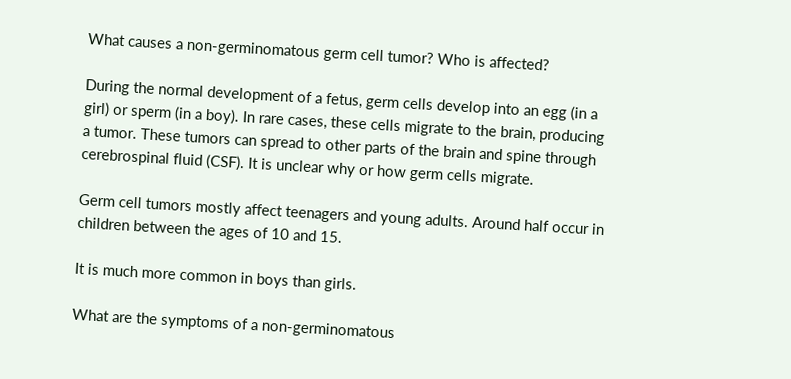What causes a non-germinomatous germ cell tumor? Who is affected?

During the normal development of a fetus, germ cells develop into an egg (in a girl) or sperm (in a boy). In rare cases, these cells migrate to the brain, producing a tumor. These tumors can spread to other parts of the brain and spine through cerebrospinal fluid (CSF). It is unclear why or how germ cells migrate.

Germ cell tumors mostly affect teenagers and young adults. Around half occur in children between the ages of 10 and 15.

It is much more common in boys than girls.

What are the symptoms of a non-germinomatous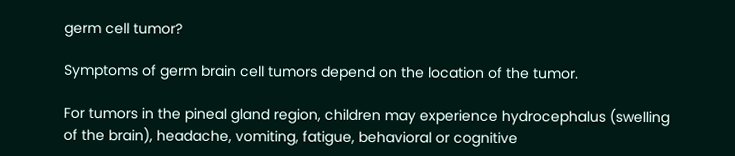germ cell tumor?

Symptoms of germ brain cell tumors depend on the location of the tumor.

For tumors in the pineal gland region, children may experience hydrocephalus (swelling of the brain), headache, vomiting, fatigue, behavioral or cognitive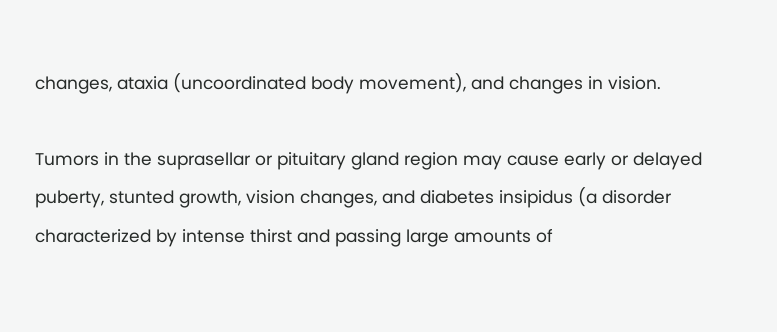changes, ataxia (uncoordinated body movement), and changes in vision.

Tumors in the suprasellar or pituitary gland region may cause early or delayed puberty, stunted growth, vision changes, and diabetes insipidus (a disorder characterized by intense thirst and passing large amounts of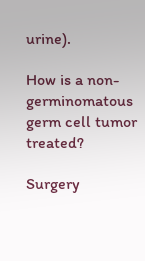urine).

How is a non-germinomatous germ cell tumor treated?

Surgery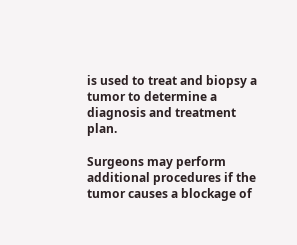is used to treat and biopsy a tumor to determine a diagnosis and treatment plan.

Surgeons may perform additional procedures if the tumor causes a blockage of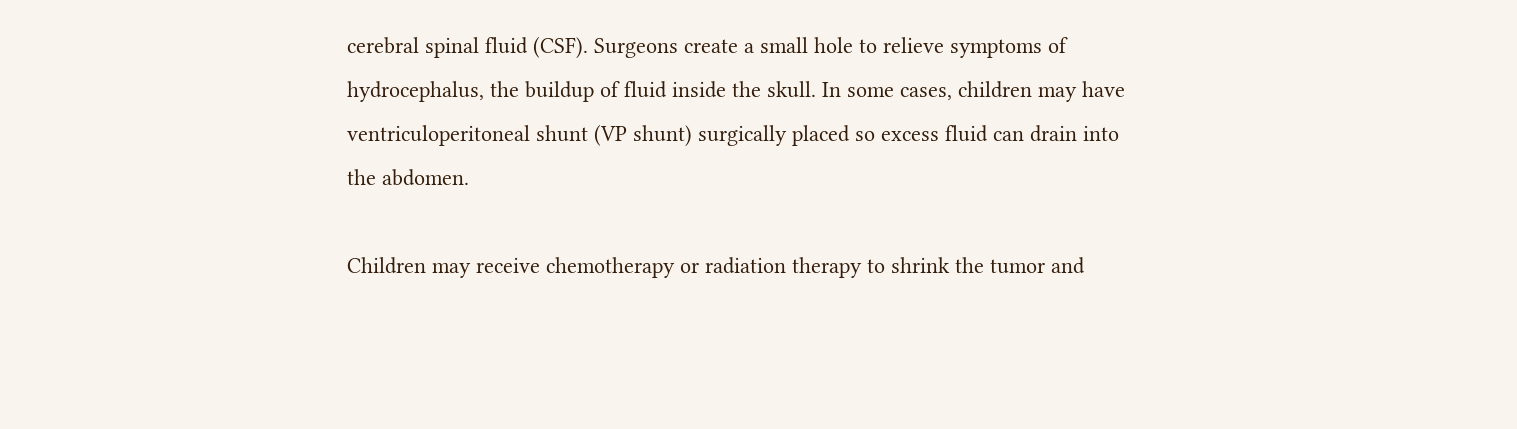cerebral spinal fluid (CSF). Surgeons create a small hole to relieve symptoms of hydrocephalus, the buildup of fluid inside the skull. In some cases, children may have ventriculoperitoneal shunt (VP shunt) surgically placed so excess fluid can drain into the abdomen.

Children may receive chemotherapy or radiation therapy to shrink the tumor and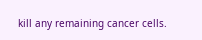kill any remaining cancer cells.